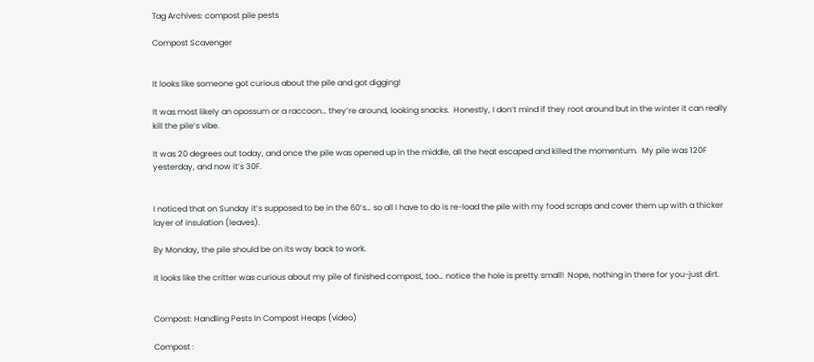Tag Archives: compost pile pests

Compost Scavenger


It looks like someone got curious about the pile and got digging!

It was most likely an opossum or a raccoon… they’re around, looking snacks.  Honestly, I don’t mind if they root around but in the winter it can really kill the pile’s vibe.

It was 20 degrees out today, and once the pile was opened up in the middle, all the heat escaped and killed the momentum.  My pile was 120F yesterday, and now it’s 30F.


I noticed that on Sunday it’s supposed to be in the 60’s… so all I have to do is re-load the pile with my food scraps and cover them up with a thicker layer of insulation (leaves).

By Monday, the pile should be on its way back to work.

It looks like the critter was curious about my pile of finished compost, too… notice the hole is pretty small!  Nope, nothing in there for you-just dirt.


Compost: Handling Pests In Compost Heaps (video)

Compost :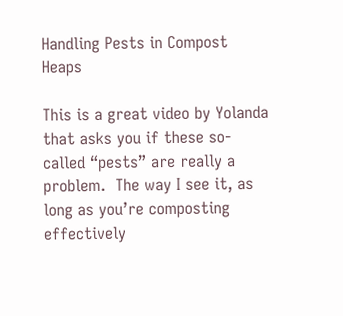Handling Pests in Compost Heaps

This is a great video by Yolanda that asks you if these so-called “pests” are really a problem.  The way I see it, as long as you’re composting effectively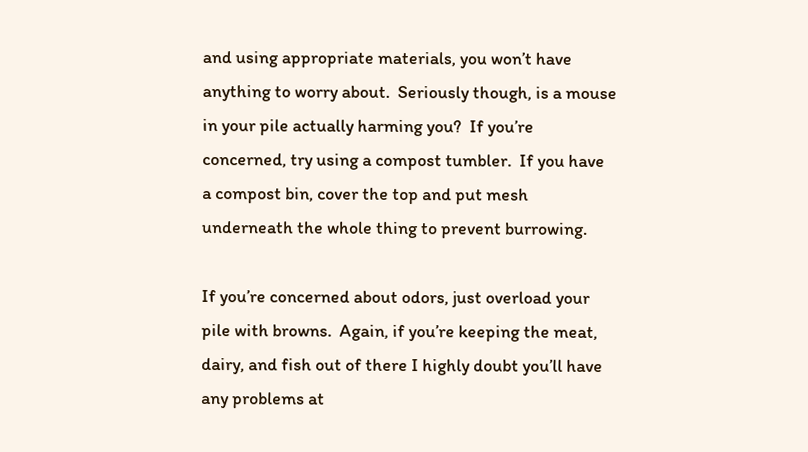and using appropriate materials, you won’t have anything to worry about.  Seriously though, is a mouse in your pile actually harming you?  If you’re concerned, try using a compost tumbler.  If you have a compost bin, cover the top and put mesh underneath the whole thing to prevent burrowing.

If you’re concerned about odors, just overload your pile with browns.  Again, if you’re keeping the meat, dairy, and fish out of there I highly doubt you’ll have any problems at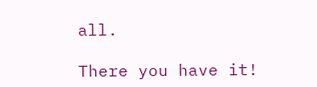all.

There you have it!